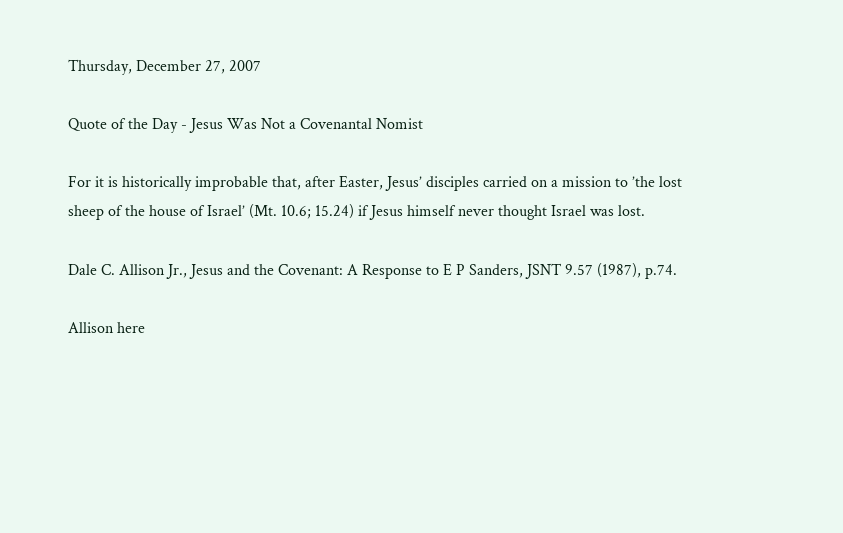Thursday, December 27, 2007

Quote of the Day - Jesus Was Not a Covenantal Nomist

For it is historically improbable that, after Easter, Jesus’ disciples carried on a mission to ’the lost sheep of the house of Israel’ (Mt. 10.6; 15.24) if Jesus himself never thought Israel was lost.

Dale C. Allison Jr., Jesus and the Covenant: A Response to E P Sanders, JSNT 9.57 (1987), p.74.

Allison here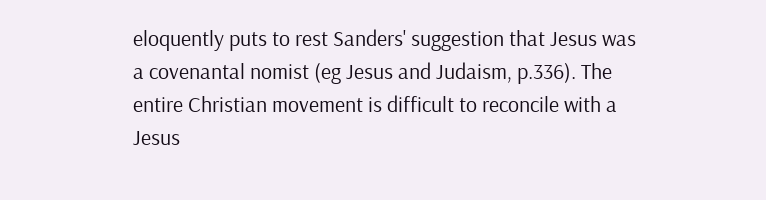eloquently puts to rest Sanders' suggestion that Jesus was a covenantal nomist (eg Jesus and Judaism, p.336). The entire Christian movement is difficult to reconcile with a Jesus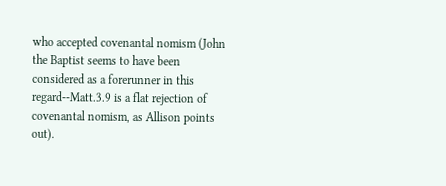who accepted covenantal nomism (John the Baptist seems to have been considered as a forerunner in this regard--Matt.3.9 is a flat rejection of covenantal nomism, as Allison points out).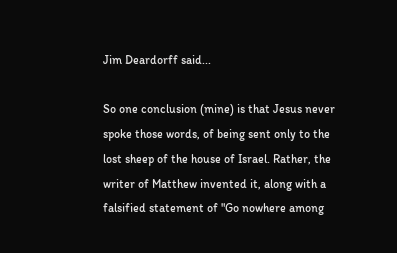Jim Deardorff said...

So one conclusion (mine) is that Jesus never spoke those words, of being sent only to the lost sheep of the house of Israel. Rather, the writer of Matthew invented it, along with a falsified statement of "Go nowhere among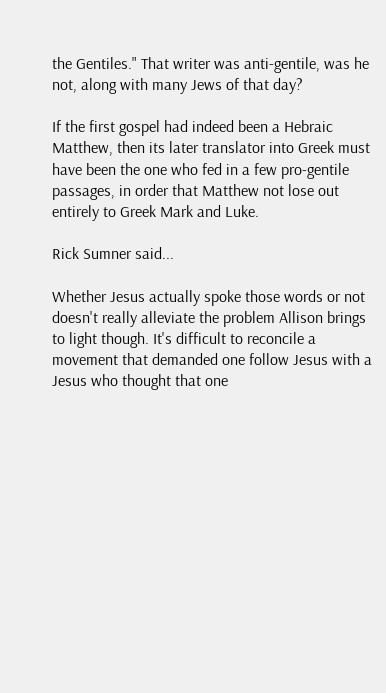the Gentiles." That writer was anti-gentile, was he not, along with many Jews of that day?

If the first gospel had indeed been a Hebraic Matthew, then its later translator into Greek must have been the one who fed in a few pro-gentile passages, in order that Matthew not lose out entirely to Greek Mark and Luke.

Rick Sumner said...

Whether Jesus actually spoke those words or not doesn't really alleviate the problem Allison brings to light though. It's difficult to reconcile a movement that demanded one follow Jesus with a Jesus who thought that one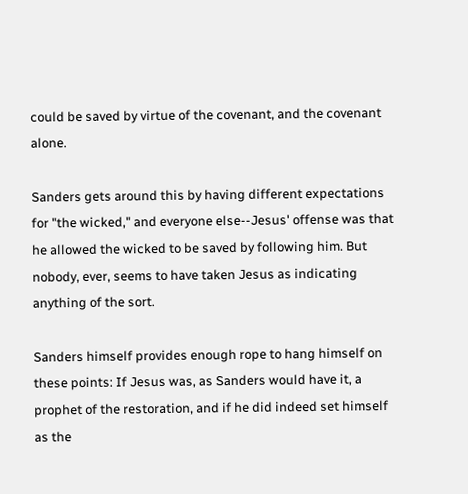could be saved by virtue of the covenant, and the covenant alone.

Sanders gets around this by having different expectations for "the wicked," and everyone else--Jesus' offense was that he allowed the wicked to be saved by following him. But nobody, ever, seems to have taken Jesus as indicating anything of the sort.

Sanders himself provides enough rope to hang himself on these points: If Jesus was, as Sanders would have it, a prophet of the restoration, and if he did indeed set himself as the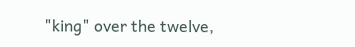"king" over the twelve,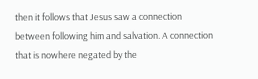then it follows that Jesus saw a connection between following him and salvation. A connection that is nowhere negated by the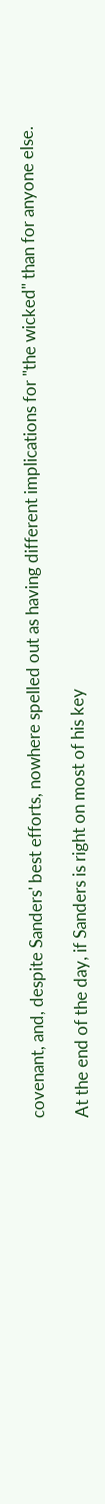covenant, and, despite Sanders' best efforts, nowhere spelled out as having different implications for "the wicked" than for anyone else.

At the end of the day, if Sanders is right on most of his key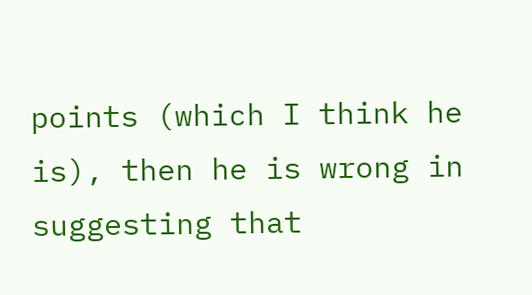points (which I think he is), then he is wrong in suggesting that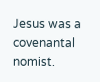Jesus was a covenantal nomist.